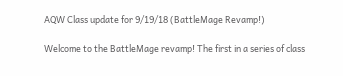AQW Class update for 9/19/18 (BattleMage Revamp!)

Welcome to the BattleMage revamp! The first in a series of class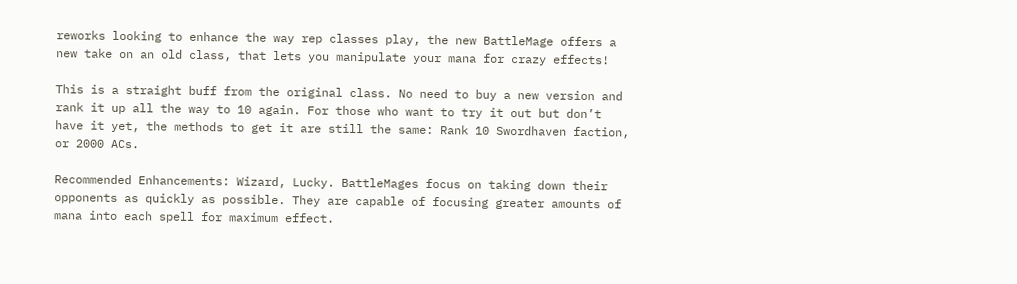reworks looking to enhance the way rep classes play, the new BattleMage offers a new take on an old class, that lets you manipulate your mana for crazy effects!

This is a straight buff from the original class. No need to buy a new version and rank it up all the way to 10 again. For those who want to try it out but don’t have it yet, the methods to get it are still the same: Rank 10 Swordhaven faction, or 2000 ACs.

Recommended Enhancements: Wizard, Lucky. BattleMages focus on taking down their opponents as quickly as possible. They are capable of focusing greater amounts of mana into each spell for maximum effect.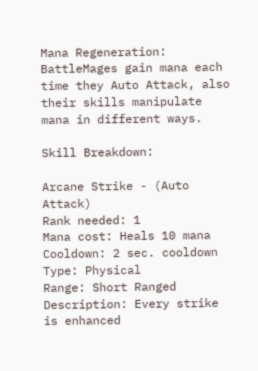Mana Regeneration:
BattleMages gain mana each time they Auto Attack, also their skills manipulate mana in different ways.

Skill Breakdown:

Arcane Strike - (Auto Attack)
Rank needed: 1
Mana cost: Heals 10 mana
Cooldown: 2 sec. cooldown
Type: Physical
Range: Short Ranged
Description: Every strike is enhanced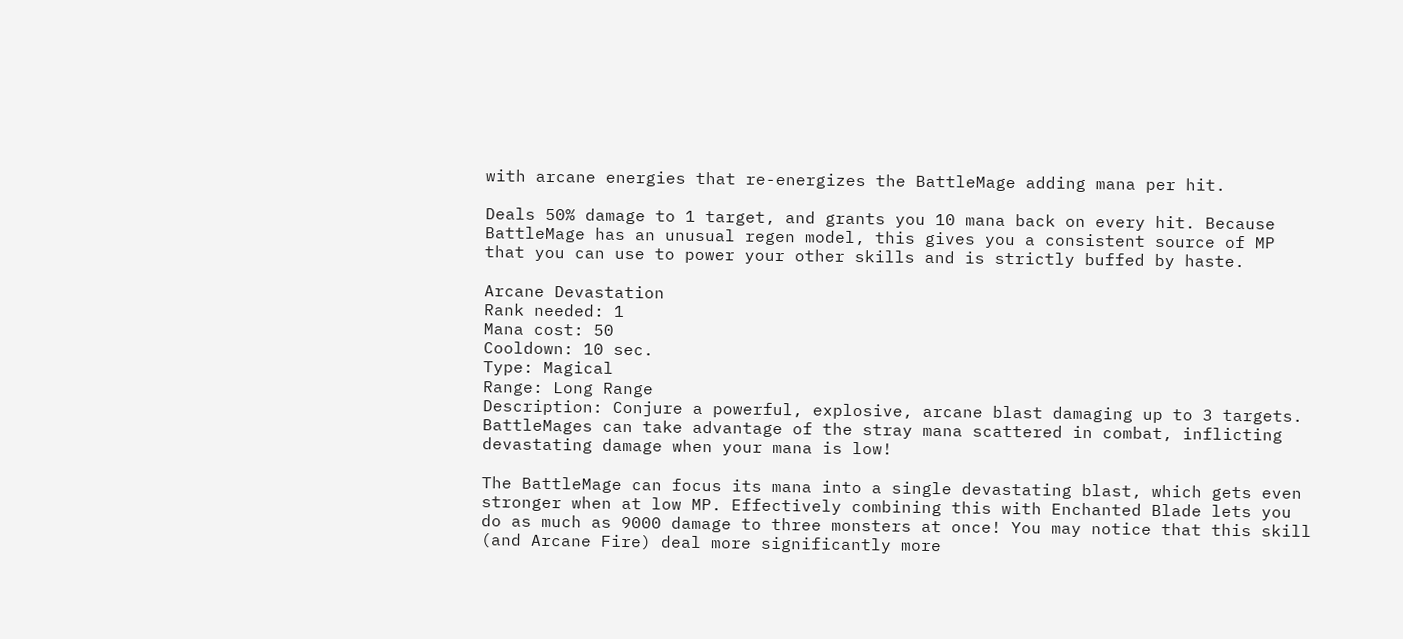with arcane energies that re-energizes the BattleMage adding mana per hit.

Deals 50% damage to 1 target, and grants you 10 mana back on every hit. Because BattleMage has an unusual regen model, this gives you a consistent source of MP that you can use to power your other skills and is strictly buffed by haste.

Arcane Devastation
Rank needed: 1
Mana cost: 50
Cooldown: 10 sec.
Type: Magical
Range: Long Range
Description: Conjure a powerful, explosive, arcane blast damaging up to 3 targets. BattleMages can take advantage of the stray mana scattered in combat, inflicting devastating damage when your mana is low!

The BattleMage can focus its mana into a single devastating blast, which gets even stronger when at low MP. Effectively combining this with Enchanted Blade lets you do as much as 9000 damage to three monsters at once! You may notice that this skill (and Arcane Fire) deal more significantly more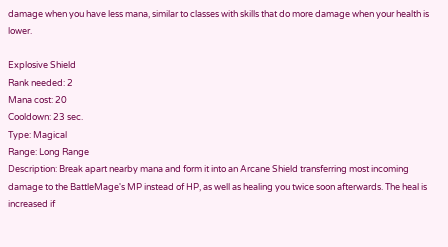damage when you have less mana, similar to classes with skills that do more damage when your health is lower.

Explosive Shield
Rank needed: 2
Mana cost: 20
Cooldown: 23 sec.
Type: Magical
Range: Long Range
Description: Break apart nearby mana and form it into an Arcane Shield transferring most incoming damage to the BattleMage's MP instead of HP, as well as healing you twice soon afterwards. The heal is increased if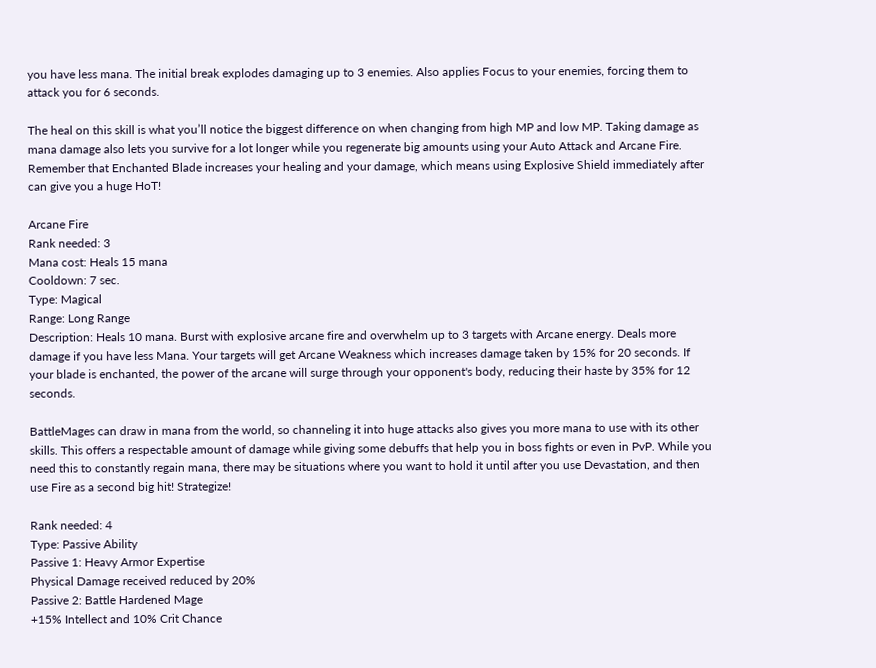you have less mana. The initial break explodes damaging up to 3 enemies. Also applies Focus to your enemies, forcing them to attack you for 6 seconds.

The heal on this skill is what you’ll notice the biggest difference on when changing from high MP and low MP. Taking damage as mana damage also lets you survive for a lot longer while you regenerate big amounts using your Auto Attack and Arcane Fire. Remember that Enchanted Blade increases your healing and your damage, which means using Explosive Shield immediately after can give you a huge HoT!

Arcane Fire
Rank needed: 3
Mana cost: Heals 15 mana
Cooldown: 7 sec.
Type: Magical
Range: Long Range
Description: Heals 10 mana. Burst with explosive arcane fire and overwhelm up to 3 targets with Arcane energy. Deals more damage if you have less Mana. Your targets will get Arcane Weakness which increases damage taken by 15% for 20 seconds. If your blade is enchanted, the power of the arcane will surge through your opponent's body, reducing their haste by 35% for 12 seconds.

BattleMages can draw in mana from the world, so channeling it into huge attacks also gives you more mana to use with its other skills. This offers a respectable amount of damage while giving some debuffs that help you in boss fights or even in PvP. While you need this to constantly regain mana, there may be situations where you want to hold it until after you use Devastation, and then use Fire as a second big hit! Strategize!

Rank needed: 4
Type: Passive Ability
Passive 1: Heavy Armor Expertise
Physical Damage received reduced by 20%
Passive 2: Battle Hardened Mage
+15% Intellect and 10% Crit Chance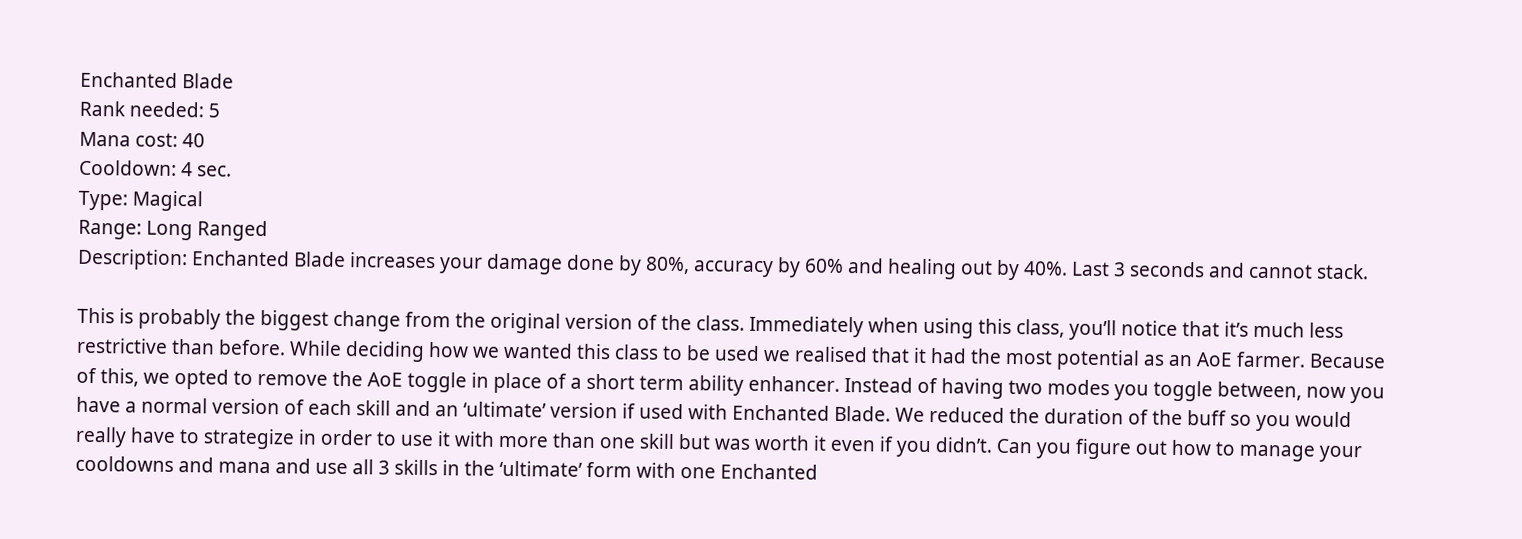Enchanted Blade
Rank needed: 5
Mana cost: 40
Cooldown: 4 sec.
Type: Magical
Range: Long Ranged
Description: Enchanted Blade increases your damage done by 80%, accuracy by 60% and healing out by 40%. Last 3 seconds and cannot stack.

This is probably the biggest change from the original version of the class. Immediately when using this class, you’ll notice that it’s much less restrictive than before. While deciding how we wanted this class to be used we realised that it had the most potential as an AoE farmer. Because of this, we opted to remove the AoE toggle in place of a short term ability enhancer. Instead of having two modes you toggle between, now you have a normal version of each skill and an ‘ultimate’ version if used with Enchanted Blade. We reduced the duration of the buff so you would really have to strategize in order to use it with more than one skill but was worth it even if you didn’t. Can you figure out how to manage your cooldowns and mana and use all 3 skills in the ‘ultimate’ form with one Enchanted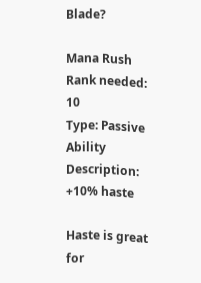Blade?

Mana Rush
Rank needed: 10
Type: Passive Ability
Description: +10% haste

Haste is great for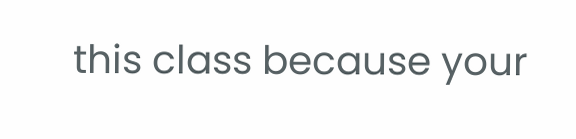this class because your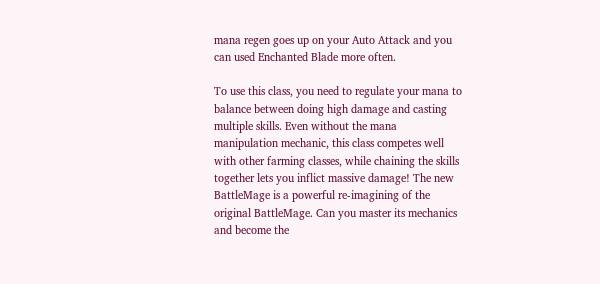mana regen goes up on your Auto Attack and you can used Enchanted Blade more often.

To use this class, you need to regulate your mana to balance between doing high damage and casting multiple skills. Even without the mana manipulation mechanic, this class competes well with other farming classes, while chaining the skills together lets you inflict massive damage! The new BattleMage is a powerful re-imagining of the original BattleMage. Can you master its mechanics and become the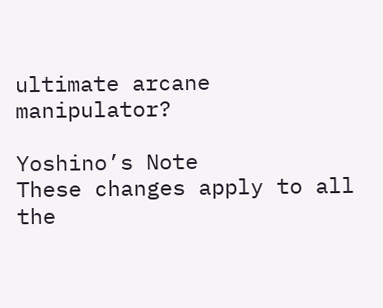ultimate arcane manipulator?

Yoshino’s Note
These changes apply to all the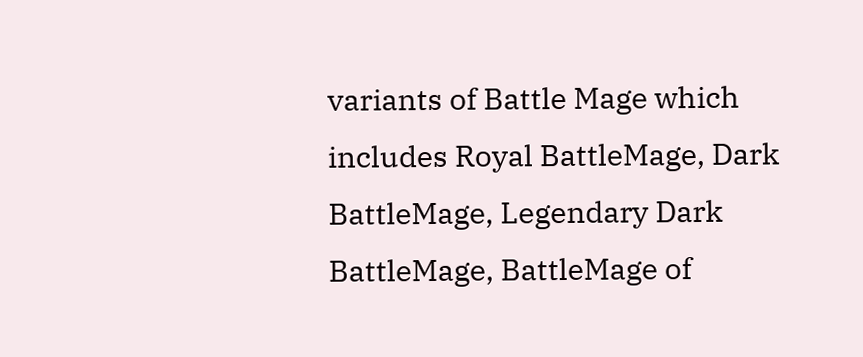variants of Battle Mage which includes Royal BattleMage, Dark BattleMage, Legendary Dark BattleMage, BattleMage of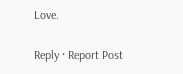Love.

Reply · Report Post